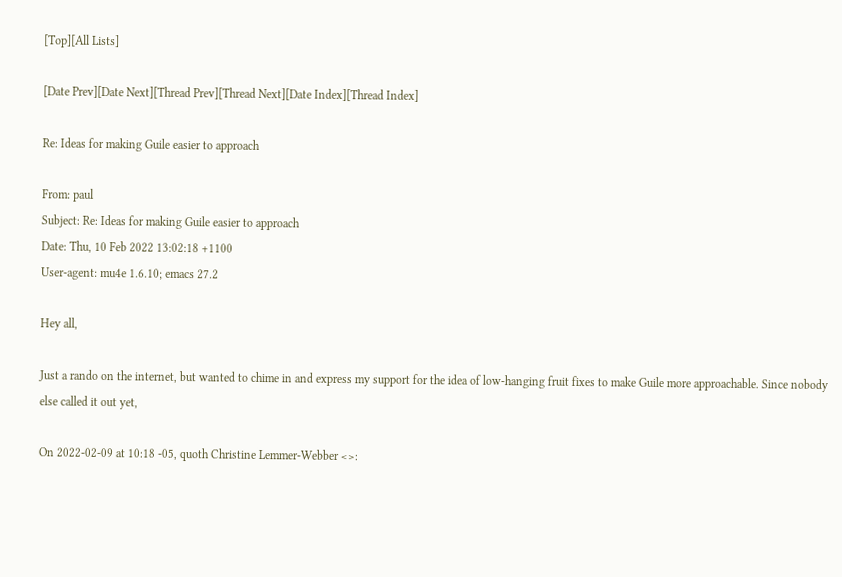[Top][All Lists]

[Date Prev][Date Next][Thread Prev][Thread Next][Date Index][Thread Index]

Re: Ideas for making Guile easier to approach

From: paul
Subject: Re: Ideas for making Guile easier to approach
Date: Thu, 10 Feb 2022 13:02:18 +1100
User-agent: mu4e 1.6.10; emacs 27.2

Hey all,

Just a rando on the internet, but wanted to chime in and express my support for the idea of low-hanging fruit fixes to make Guile more approachable. Since nobody else called it out yet,

On 2022-02-09 at 10:18 -05, quoth Christine Lemmer-Webber <>: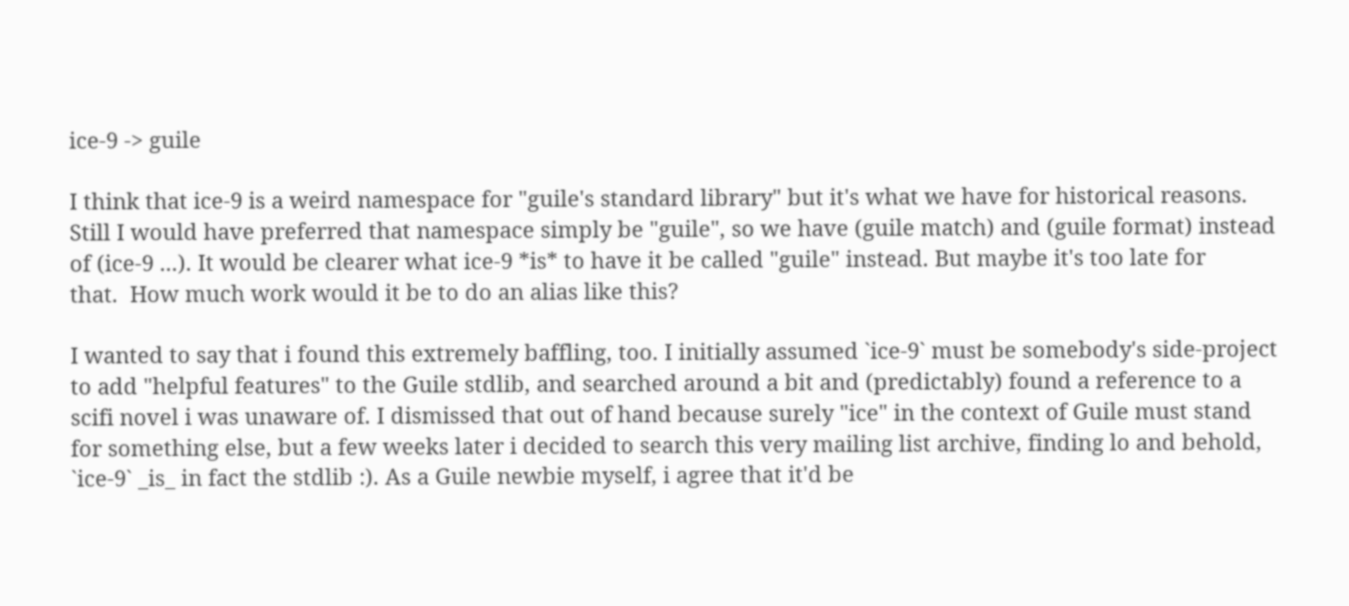ice-9 -> guile

I think that ice-9 is a weird namespace for "guile's standard library" but it's what we have for historical reasons. Still I would have preferred that namespace simply be "guile", so we have (guile match) and (guile format) instead of (ice-9 ...). It would be clearer what ice-9 *is* to have it be called "guile" instead. But maybe it's too late for
that.  How much work would it be to do an alias like this?

I wanted to say that i found this extremely baffling, too. I initially assumed `ice-9` must be somebody's side-project to add "helpful features" to the Guile stdlib, and searched around a bit and (predictably) found a reference to a scifi novel i was unaware of. I dismissed that out of hand because surely "ice" in the context of Guile must stand for something else, but a few weeks later i decided to search this very mailing list archive, finding lo and behold, `ice-9` _is_ in fact the stdlib :). As a Guile newbie myself, i agree that it'd be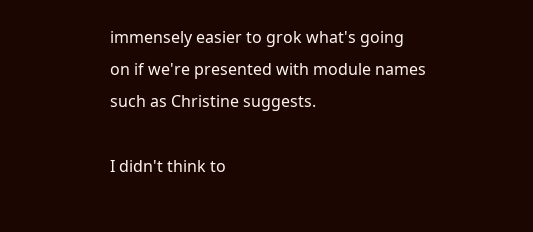immensely easier to grok what's going on if we're presented with module names such as Christine suggests.

I didn't think to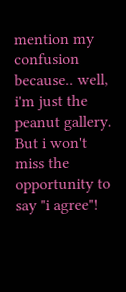mention my confusion because.. well, i'm just the peanut gallery. But i won't miss the opportunity to say "i agree"!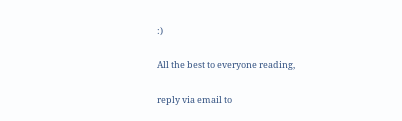:)

All the best to everyone reading,

reply via email to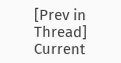[Prev in Thread] Current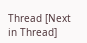Thread [Next in Thread]